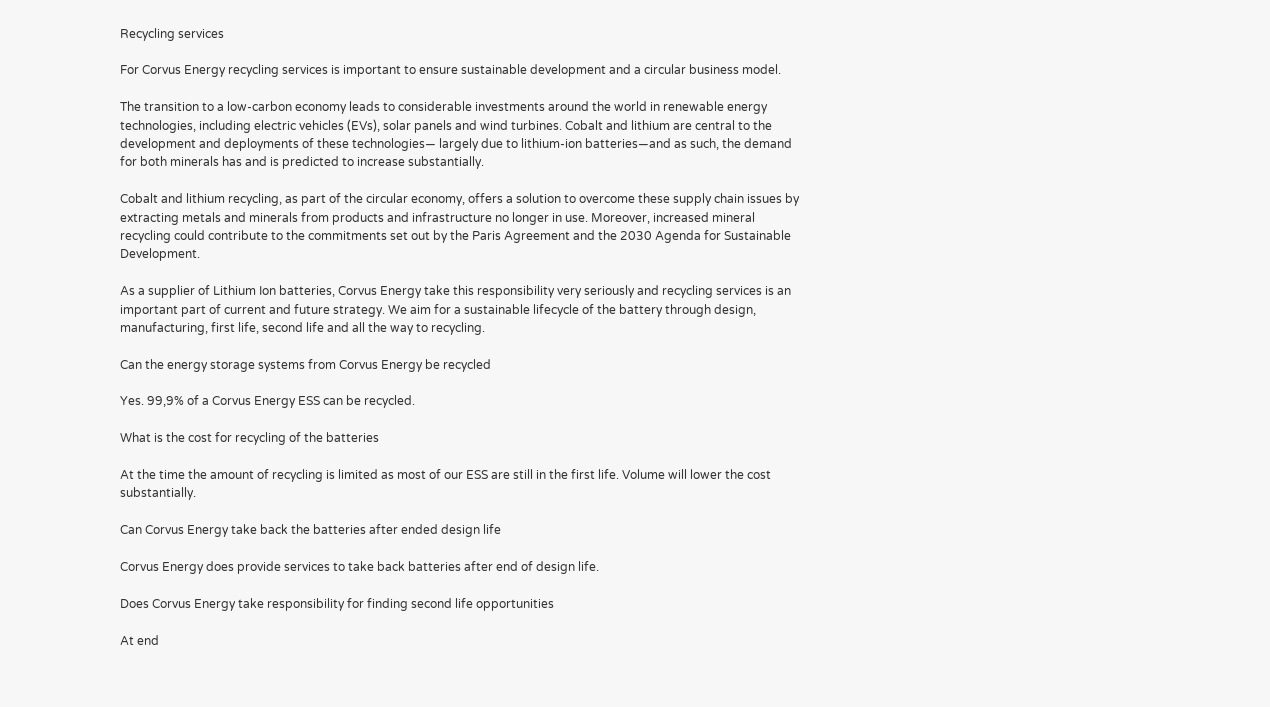Recycling services

For Corvus Energy recycling services is important to ensure sustainable development and a circular business model.

The transition to a low-carbon economy leads to considerable investments around the world in renewable energy technologies, including electric vehicles (EVs), solar panels and wind turbines. Cobalt and lithium are central to the development and deployments of these technologies— largely due to lithium-ion batteries—and as such, the demand for both minerals has and is predicted to increase substantially.

Cobalt and lithium recycling, as part of the circular economy, offers a solution to overcome these supply chain issues by extracting metals and minerals from products and infrastructure no longer in use. Moreover, increased mineral recycling could contribute to the commitments set out by the Paris Agreement and the 2030 Agenda for Sustainable Development.

As a supplier of Lithium Ion batteries, Corvus Energy take this responsibility very seriously and recycling services is an important part of current and future strategy. We aim for a sustainable lifecycle of the battery through design, manufacturing, first life, second life and all the way to recycling.

Can the energy storage systems from Corvus Energy be recycled

Yes. 99,9% of a Corvus Energy ESS can be recycled.

What is the cost for recycling of the batteries

At the time the amount of recycling is limited as most of our ESS are still in the first life. Volume will lower the cost substantially.

Can Corvus Energy take back the batteries after ended design life

Corvus Energy does provide services to take back batteries after end of design life.

Does Corvus Energy take responsibility for finding second life opportunities

At end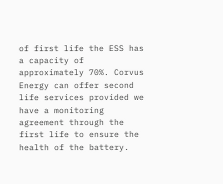of first life the ESS has a capacity of approximately 70%. Corvus Energy can offer second life services provided we have a monitoring agreement through the first life to ensure the health of the battery.